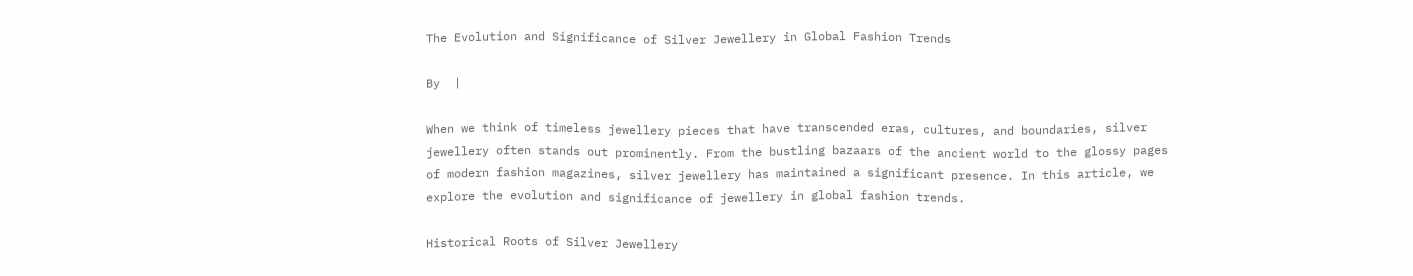The Evolution and Significance of Silver Jewellery in Global Fashion Trends

By  |

When we think of timeless jewellery pieces that have transcended eras, cultures, and boundaries, silver jewellery often stands out prominently. From the bustling bazaars of the ancient world to the glossy pages of modern fashion magazines, silver jewellery has maintained a significant presence. In this article, we explore the evolution and significance of jewellery in global fashion trends.

Historical Roots of Silver Jewellery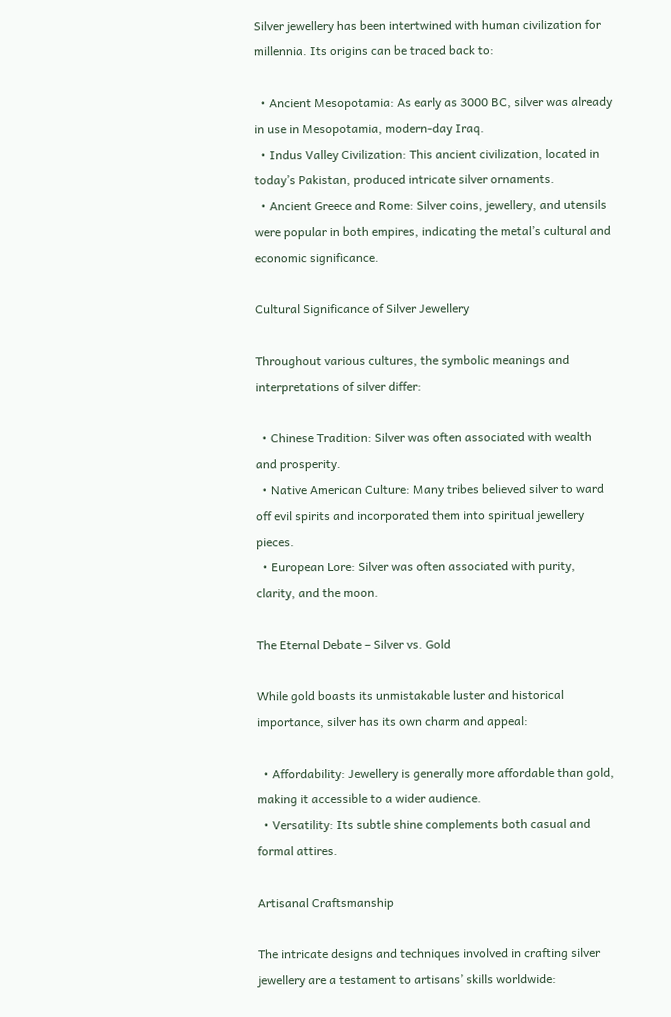Silver jewellery has been intertwined with human civilization for millennia. Its origins can be traced back to:

  • Ancient Mesopotamia: As early as 3000 BC, silver was already in use in Mesopotamia, modern-day Iraq.
  • Indus Valley Civilization: This ancient civilization, located in today’s Pakistan, produced intricate silver ornaments.
  • Ancient Greece and Rome: Silver coins, jewellery, and utensils were popular in both empires, indicating the metal’s cultural and economic significance.

Cultural Significance of Silver Jewellery

Throughout various cultures, the symbolic meanings and interpretations of silver differ:

  • Chinese Tradition: Silver was often associated with wealth and prosperity.
  • Native American Culture: Many tribes believed silver to ward off evil spirits and incorporated them into spiritual jewellery pieces.
  • European Lore: Silver was often associated with purity, clarity, and the moon.

The Eternal Debate – Silver vs. Gold

While gold boasts its unmistakable luster and historical importance, silver has its own charm and appeal:

  • Affordability: Jewellery is generally more affordable than gold, making it accessible to a wider audience.
  • Versatility: Its subtle shine complements both casual and formal attires.

Artisanal Craftsmanship

The intricate designs and techniques involved in crafting silver jewellery are a testament to artisans’ skills worldwide: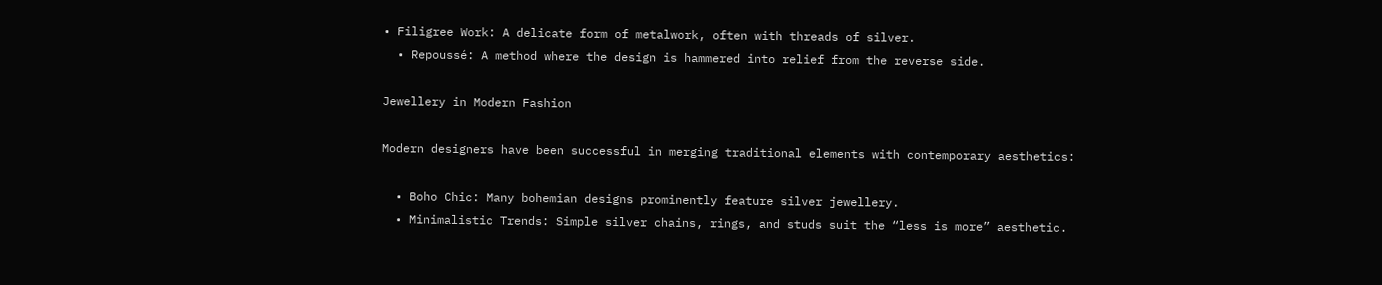• Filigree Work: A delicate form of metalwork, often with threads of silver.
  • Repoussé: A method where the design is hammered into relief from the reverse side.

Jewellery in Modern Fashion

Modern designers have been successful in merging traditional elements with contemporary aesthetics:

  • Boho Chic: Many bohemian designs prominently feature silver jewellery.
  • Minimalistic Trends: Simple silver chains, rings, and studs suit the “less is more” aesthetic.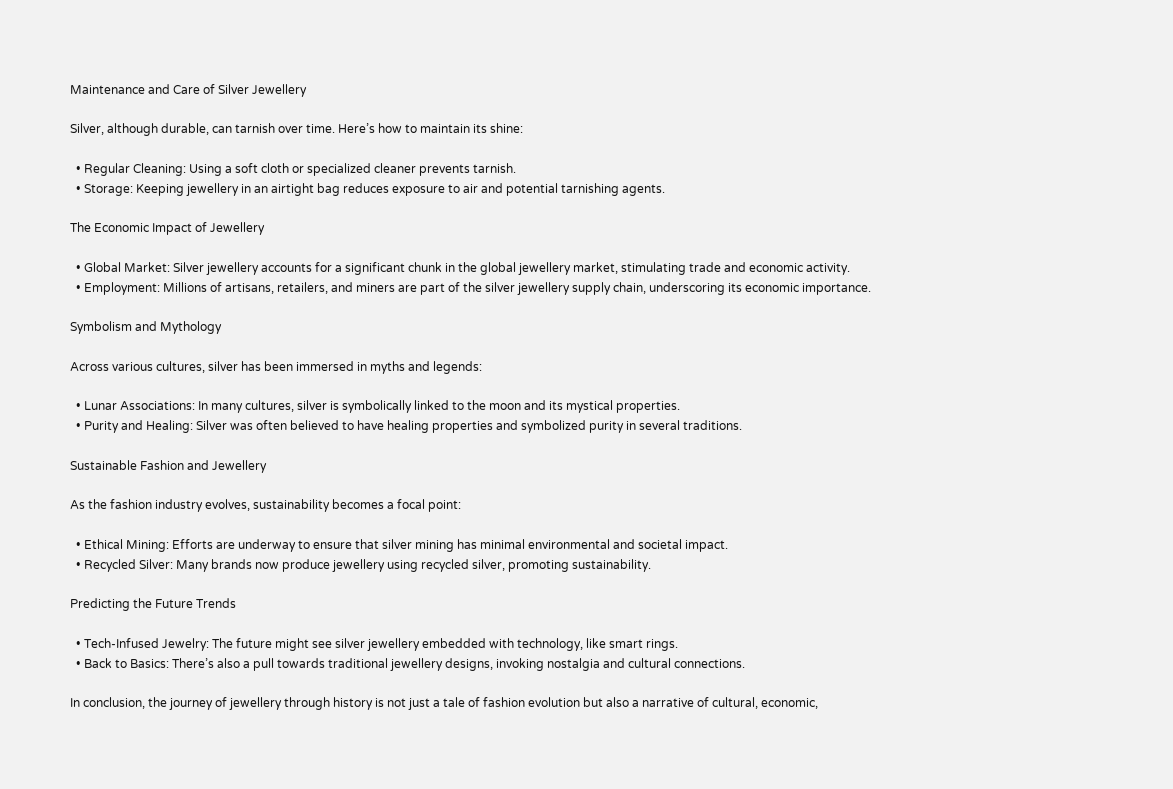Maintenance and Care of Silver Jewellery

Silver, although durable, can tarnish over time. Here’s how to maintain its shine:

  • Regular Cleaning: Using a soft cloth or specialized cleaner prevents tarnish.
  • Storage: Keeping jewellery in an airtight bag reduces exposure to air and potential tarnishing agents.

The Economic Impact of Jewellery

  • Global Market: Silver jewellery accounts for a significant chunk in the global jewellery market, stimulating trade and economic activity.
  • Employment: Millions of artisans, retailers, and miners are part of the silver jewellery supply chain, underscoring its economic importance.

Symbolism and Mythology

Across various cultures, silver has been immersed in myths and legends:

  • Lunar Associations: In many cultures, silver is symbolically linked to the moon and its mystical properties.
  • Purity and Healing: Silver was often believed to have healing properties and symbolized purity in several traditions.

Sustainable Fashion and Jewellery

As the fashion industry evolves, sustainability becomes a focal point:

  • Ethical Mining: Efforts are underway to ensure that silver mining has minimal environmental and societal impact.
  • Recycled Silver: Many brands now produce jewellery using recycled silver, promoting sustainability.

Predicting the Future Trends

  • Tech-Infused Jewelry: The future might see silver jewellery embedded with technology, like smart rings.
  • Back to Basics: There’s also a pull towards traditional jewellery designs, invoking nostalgia and cultural connections.

In conclusion, the journey of jewellery through history is not just a tale of fashion evolution but also a narrative of cultural, economic,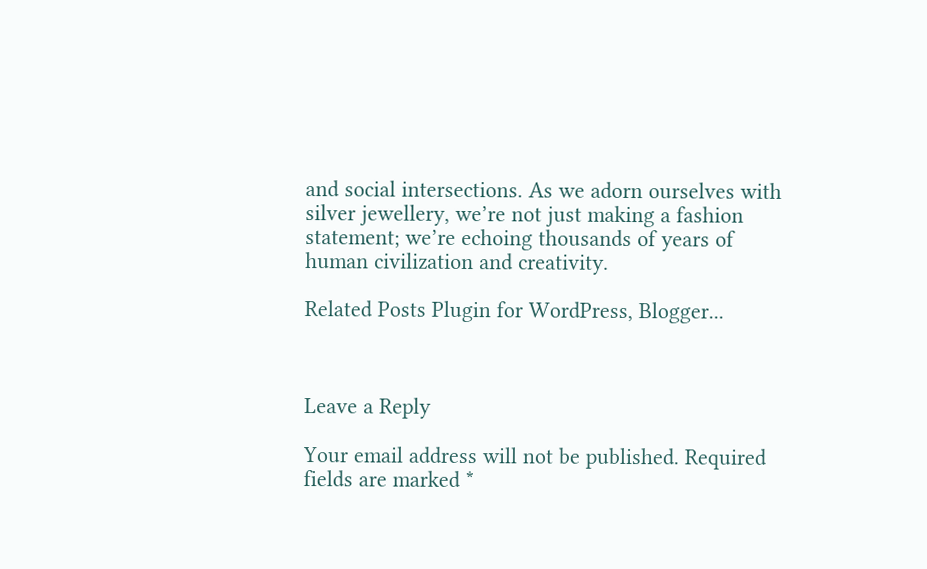and social intersections. As we adorn ourselves with silver jewellery, we’re not just making a fashion statement; we’re echoing thousands of years of human civilization and creativity.

Related Posts Plugin for WordPress, Blogger...



Leave a Reply

Your email address will not be published. Required fields are marked *